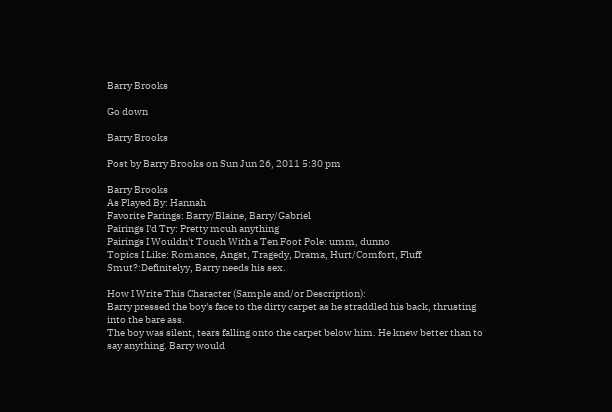Barry Brooks

Go down

Barry Brooks

Post by Barry Brooks on Sun Jun 26, 2011 5:30 pm

Barry Brooks
As Played By: Hannah
Favorite Parings: Barry/Blaine, Barry/Gabriel
Pairings I'd Try: Pretty mcuh anything
Pairings I Wouldn't Touch With a Ten Foot Pole: umm, dunno
Topics I Like: Romance, Angst, Tragedy, Drama, Hurt/Comfort, Fluff
Smut?:Definitelyy, Barry needs his sex.

How I Write This Character (Sample and/or Description):
Barry pressed the boy's face to the dirty carpet as he straddled his back, thrusting into the bare ass.
The boy was silent, tears falling onto the carpet below him. He knew better than to say anything. Barry would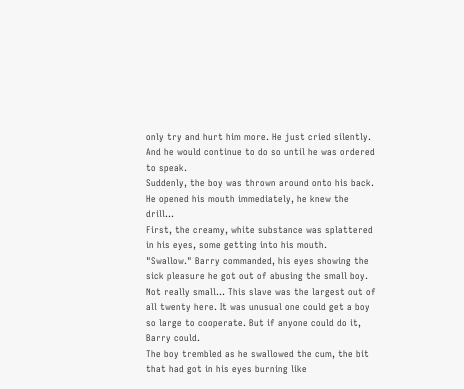only try and hurt him more. He just cried silently. And he would continue to do so until he was ordered to speak.
Suddenly, the boy was thrown around onto his back. He opened his mouth immediately, he knew the drill...
First, the creamy, white substance was splattered in his eyes, some getting into his mouth.
"Swallow." Barry commanded, his eyes showing the sick pleasure he got out of abusing the small boy.
Not really small... This slave was the largest out of all twenty here. It was unusual one could get a boy so large to cooperate. But if anyone could do it, Barry could.
The boy trembled as he swallowed the cum, the bit that had got in his eyes burning like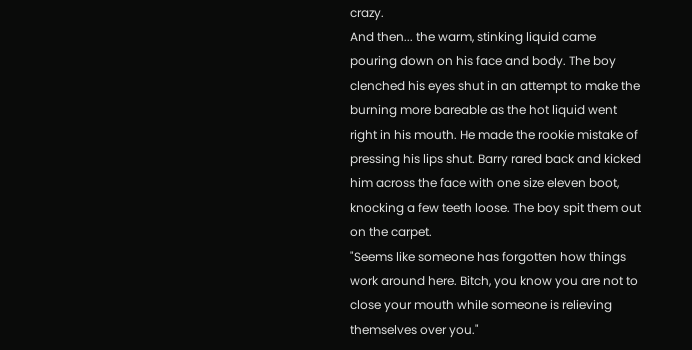crazy.
And then... the warm, stinking liquid came pouring down on his face and body. The boy clenched his eyes shut in an attempt to make the burning more bareable as the hot liquid went right in his mouth. He made the rookie mistake of pressing his lips shut. Barry rared back and kicked him across the face with one size eleven boot, knocking a few teeth loose. The boy spit them out on the carpet.
"Seems like someone has forgotten how things work around here. Bitch, you know you are not to close your mouth while someone is relieving themselves over you."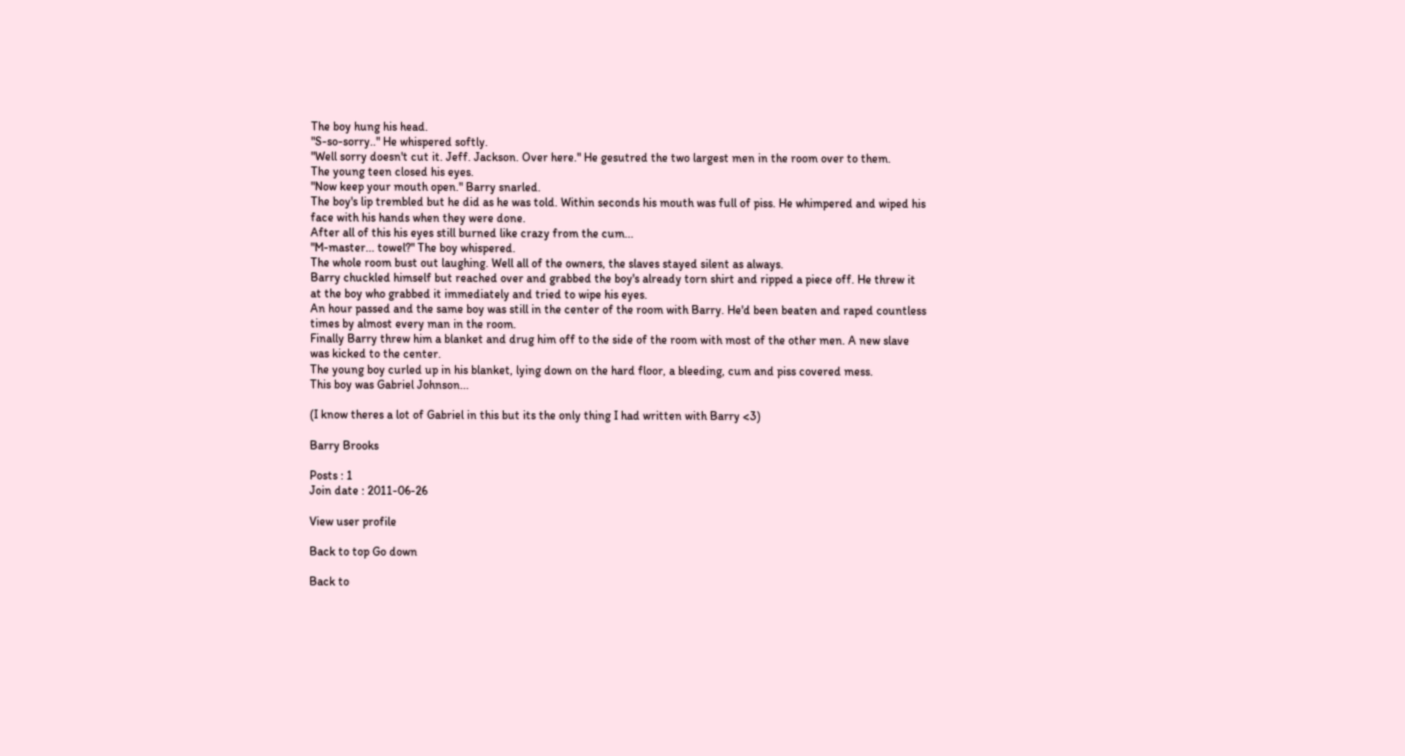The boy hung his head.
"S-so-sorry.." He whispered softly.
"Well sorry doesn't cut it. Jeff. Jackson. Over here." He gesutred the two largest men in the room over to them.
The young teen closed his eyes.
"Now keep your mouth open." Barry snarled.
The boy's lip trembled but he did as he was told. Within seconds his mouth was full of piss. He whimpered and wiped his face with his hands when they were done.
After all of this his eyes still burned like crazy from the cum...
"M-master... towel?" The boy whispered.
The whole room bust out laughing. Well all of the owners, the slaves stayed silent as always.
Barry chuckled himself but reached over and grabbed the boy's already torn shirt and ripped a piece off. He threw it at the boy who grabbed it immediately and tried to wipe his eyes.
An hour passed and the same boy was still in the center of the room with Barry. He'd been beaten and raped countless times by almost every man in the room.
Finally Barry threw him a blanket and drug him off to the side of the room with most of the other men. A new slave was kicked to the center.
The young boy curled up in his blanket, lying down on the hard floor, a bleeding, cum and piss covered mess.
This boy was Gabriel Johnson...

(I know theres a lot of Gabriel in this but its the only thing I had written with Barry <3)

Barry Brooks

Posts : 1
Join date : 2011-06-26

View user profile

Back to top Go down

Back to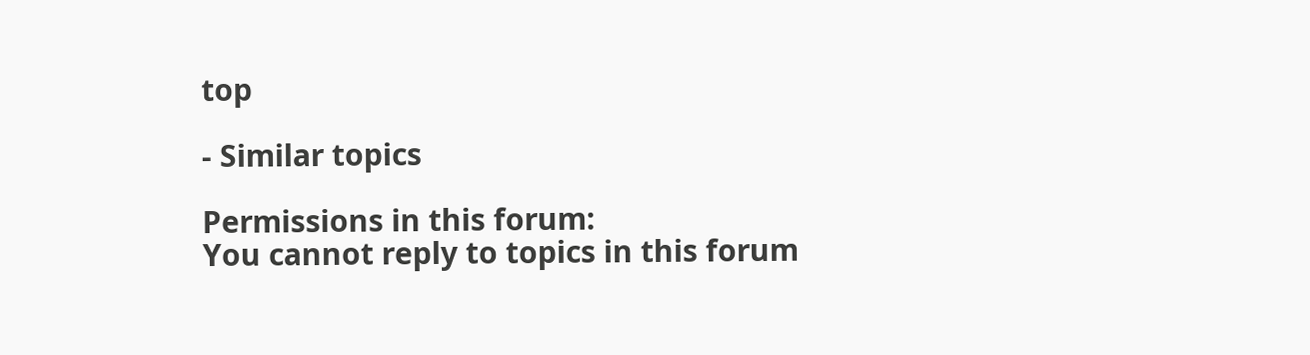top

- Similar topics

Permissions in this forum:
You cannot reply to topics in this forum